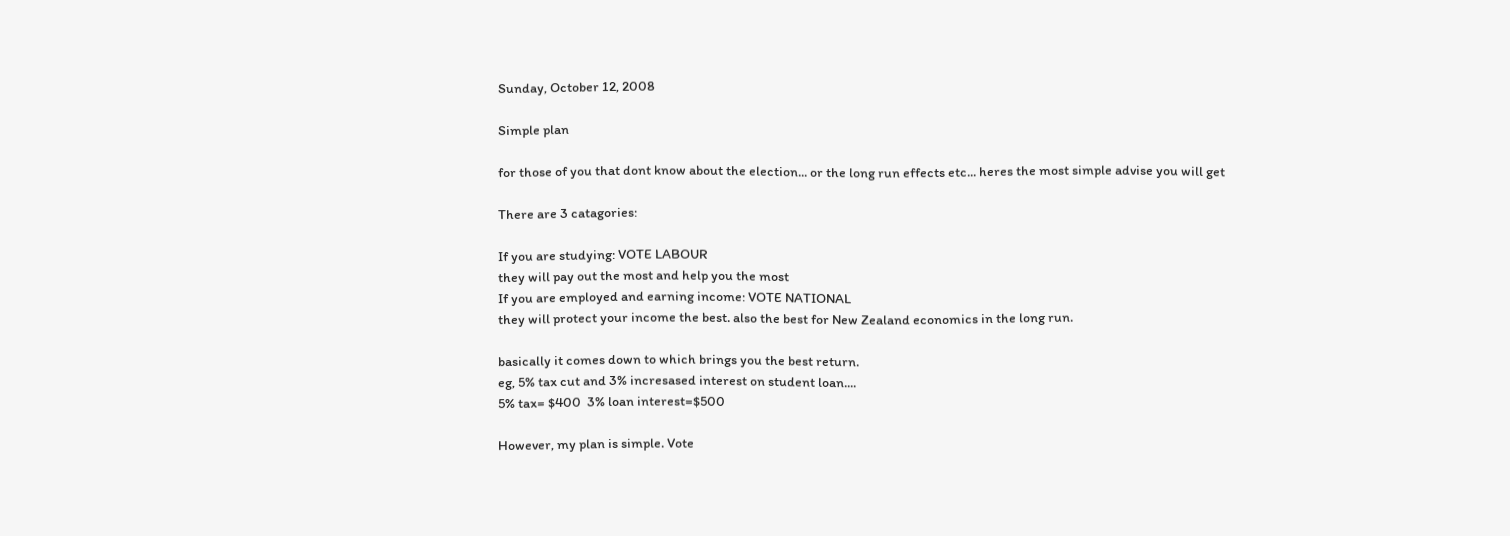Sunday, October 12, 2008

Simple plan

for those of you that dont know about the election... or the long run effects etc... heres the most simple advise you will get

There are 3 catagories:

If you are studying: VOTE LABOUR
they will pay out the most and help you the most
If you are employed and earning income: VOTE NATIONAL
they will protect your income the best. also the best for New Zealand economics in the long run.

basically it comes down to which brings you the best return.
eg, 5% tax cut and 3% incresased interest on student loan....
5% tax= $400  3% loan interest=$500

However, my plan is simple. Vote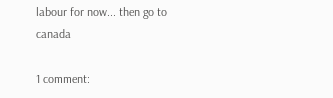labour for now... then go to canada

1 comment: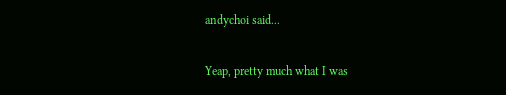andychoi said...

Yeap, pretty much what I was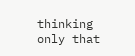thinking only that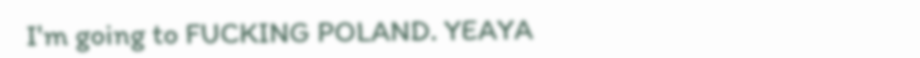I'm going to FUCKING POLAND. YEAYA